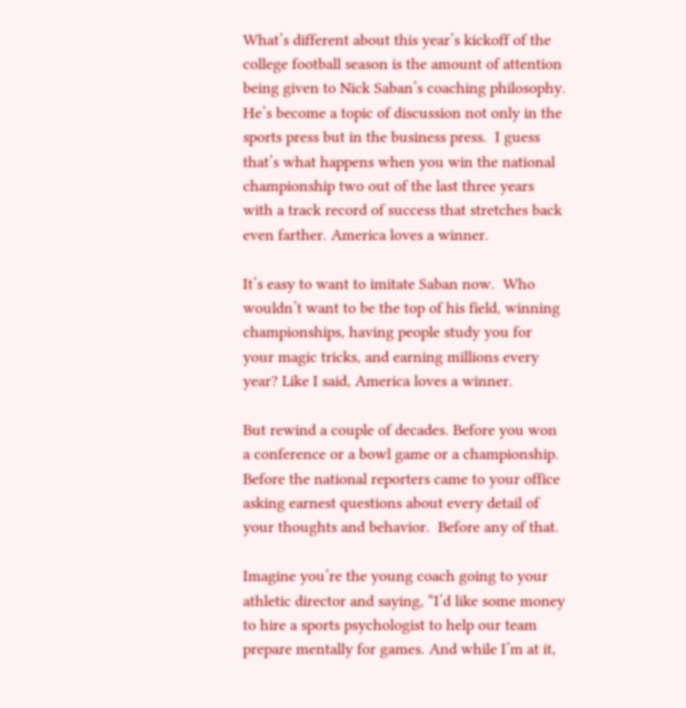What’s different about this year’s kickoff of the college football season is the amount of attention being given to Nick Saban’s coaching philosophy. He’s become a topic of discussion not only in the sports press but in the business press.  I guess that’s what happens when you win the national championship two out of the last three years with a track record of success that stretches back even farther. America loves a winner.

It’s easy to want to imitate Saban now.  Who wouldn’t want to be the top of his field, winning championships, having people study you for your magic tricks, and earning millions every year? Like I said, America loves a winner.

But rewind a couple of decades. Before you won a conference or a bowl game or a championship.  Before the national reporters came to your office asking earnest questions about every detail of your thoughts and behavior.  Before any of that.

Imagine you’re the young coach going to your athletic director and saying, “I’d like some money to hire a sports psychologist to help our team prepare mentally for games. And while I’m at it,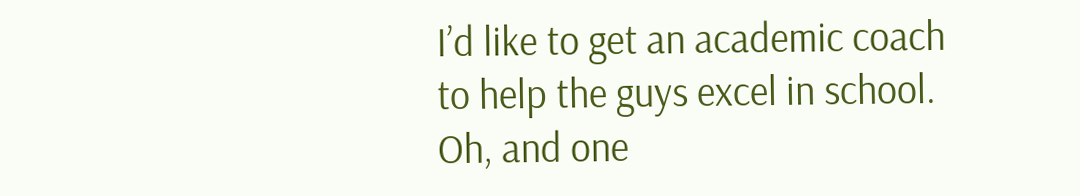I’d like to get an academic coach to help the guys excel in school. Oh, and one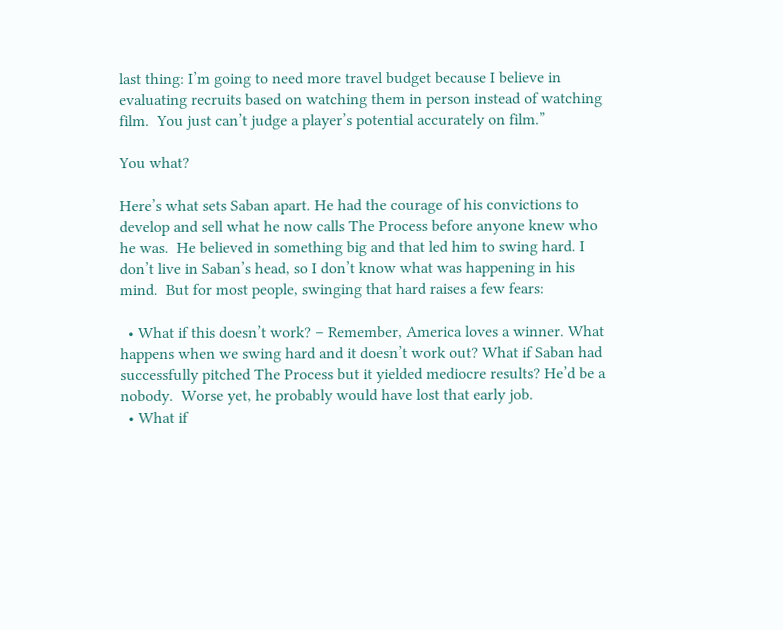last thing: I’m going to need more travel budget because I believe in evaluating recruits based on watching them in person instead of watching film.  You just can’t judge a player’s potential accurately on film.”

You what?

Here’s what sets Saban apart. He had the courage of his convictions to develop and sell what he now calls The Process before anyone knew who he was.  He believed in something big and that led him to swing hard. I don’t live in Saban’s head, so I don’t know what was happening in his mind.  But for most people, swinging that hard raises a few fears:

  • What if this doesn’t work? – Remember, America loves a winner. What happens when we swing hard and it doesn’t work out? What if Saban had successfully pitched The Process but it yielded mediocre results? He’d be a nobody.  Worse yet, he probably would have lost that early job.
  • What if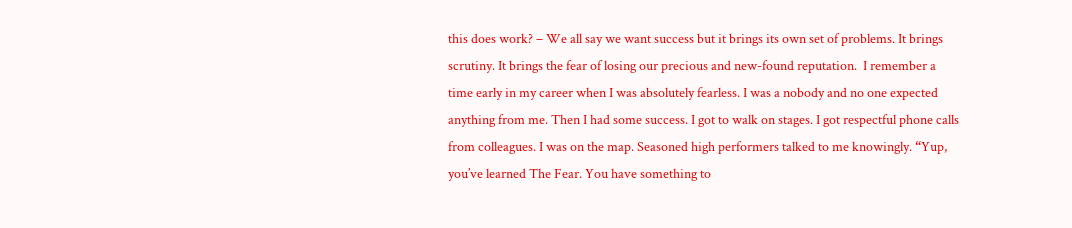this does work? – We all say we want success but it brings its own set of problems. It brings scrutiny. It brings the fear of losing our precious and new-found reputation.  I remember a time early in my career when I was absolutely fearless. I was a nobody and no one expected anything from me. Then I had some success. I got to walk on stages. I got respectful phone calls from colleagues. I was on the map. Seasoned high performers talked to me knowingly. “Yup, you’ve learned The Fear. You have something to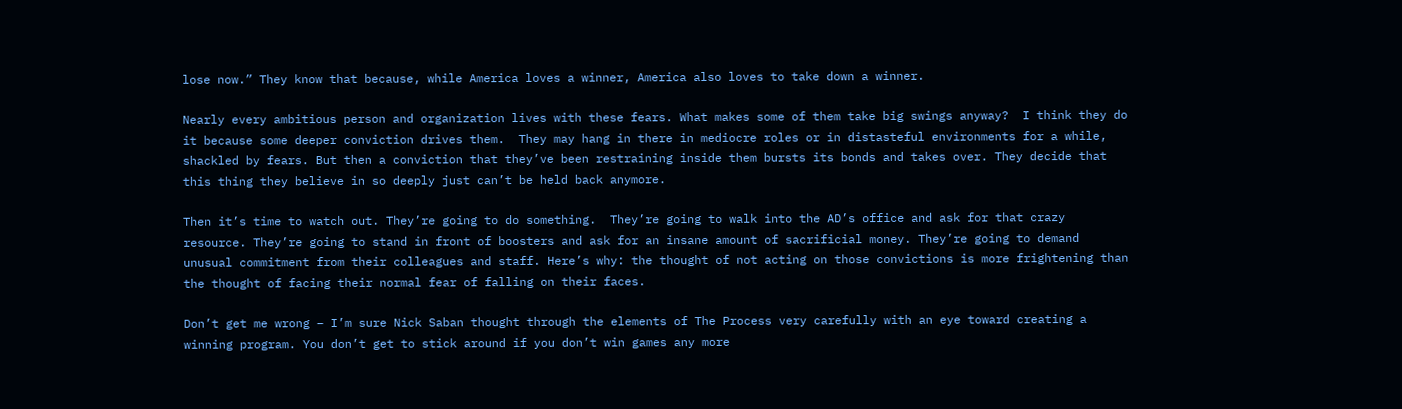lose now.” They know that because, while America loves a winner, America also loves to take down a winner.

Nearly every ambitious person and organization lives with these fears. What makes some of them take big swings anyway?  I think they do it because some deeper conviction drives them.  They may hang in there in mediocre roles or in distasteful environments for a while, shackled by fears. But then a conviction that they’ve been restraining inside them bursts its bonds and takes over. They decide that this thing they believe in so deeply just can’t be held back anymore.

Then it’s time to watch out. They’re going to do something.  They’re going to walk into the AD’s office and ask for that crazy resource. They’re going to stand in front of boosters and ask for an insane amount of sacrificial money. They’re going to demand unusual commitment from their colleagues and staff. Here’s why: the thought of not acting on those convictions is more frightening than the thought of facing their normal fear of falling on their faces.

Don’t get me wrong – I’m sure Nick Saban thought through the elements of The Process very carefully with an eye toward creating a winning program. You don’t get to stick around if you don’t win games any more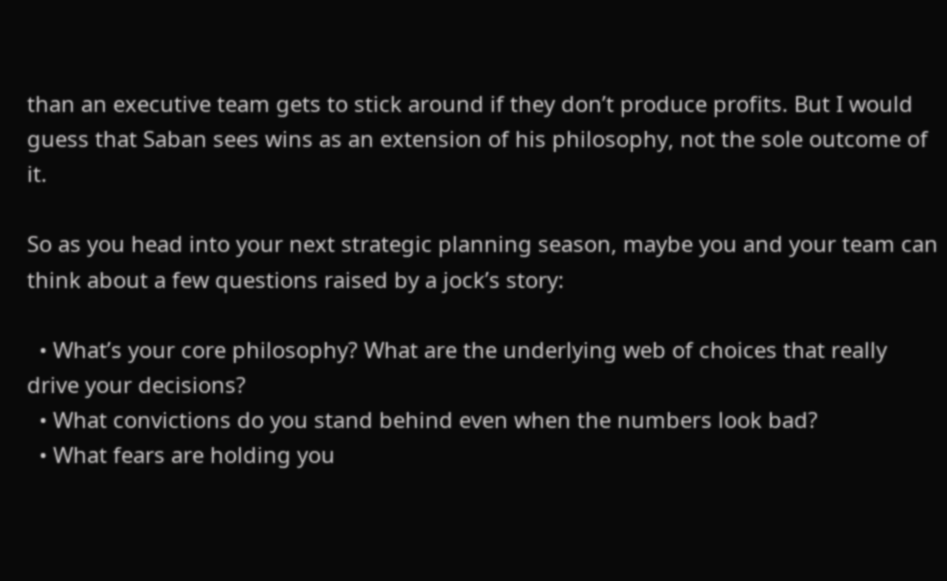than an executive team gets to stick around if they don’t produce profits. But I would guess that Saban sees wins as an extension of his philosophy, not the sole outcome of it.

So as you head into your next strategic planning season, maybe you and your team can think about a few questions raised by a jock’s story:

  • What’s your core philosophy? What are the underlying web of choices that really drive your decisions?
  • What convictions do you stand behind even when the numbers look bad?
  • What fears are holding you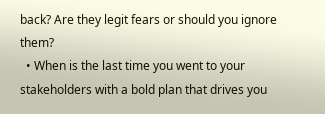back? Are they legit fears or should you ignore them?
  • When is the last time you went to your stakeholders with a bold plan that drives you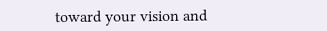toward your vision and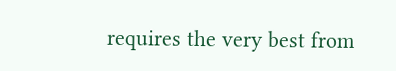requires the very best from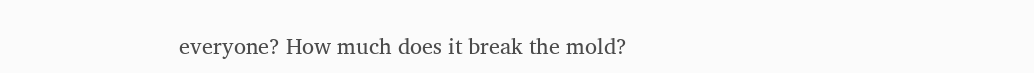everyone? How much does it break the mold?